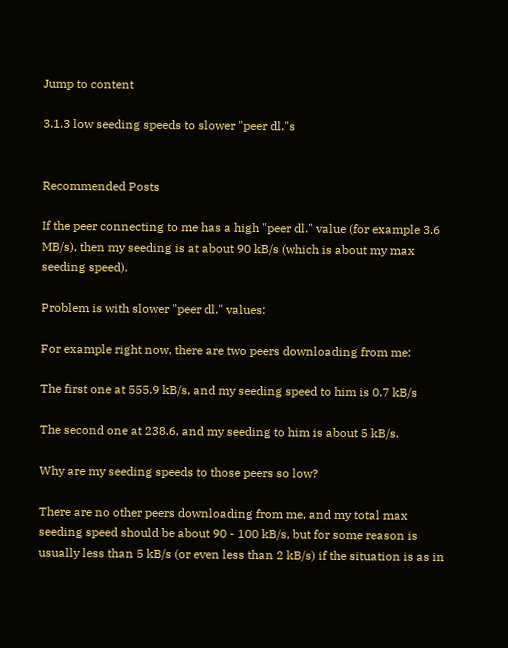Jump to content

3.1.3 low seeding speeds to slower "peer dl."s


Recommended Posts

If the peer connecting to me has a high "peer dl." value (for example 3.6 MB/s), then my seeding is at about 90 kB/s (which is about my max seeding speed).

Problem is with slower "peer dl." values:

For example right now, there are two peers downloading from me:

The first one at 555.9 kB/s, and my seeding speed to him is 0.7 kB/s

The second one at 238.6, and my seeding to him is about 5 kB/s.

Why are my seeding speeds to those peers so low?

There are no other peers downloading from me, and my total max seeding speed should be about 90 - 100 kB/s, but for some reason is usually less than 5 kB/s (or even less than 2 kB/s) if the situation is as in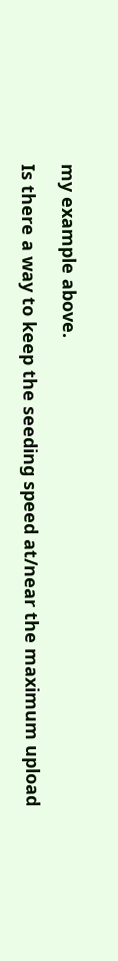my example above.

Is there a way to keep the seeding speed at/near the maximum upload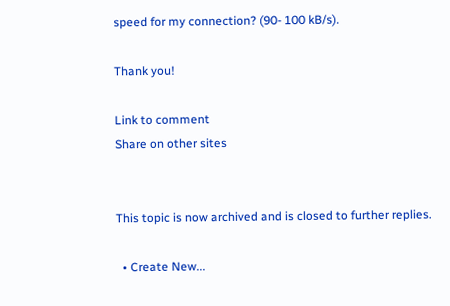speed for my connection? (90- 100 kB/s).

Thank you!

Link to comment
Share on other sites


This topic is now archived and is closed to further replies.

  • Create New...